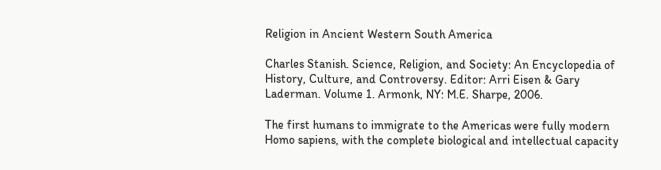Religion in Ancient Western South America

Charles Stanish. Science, Religion, and Society: An Encyclopedia of History, Culture, and Controversy. Editor: Arri Eisen & Gary Laderman. Volume 1. Armonk, NY: M.E. Sharpe, 2006.

The first humans to immigrate to the Americas were fully modern Homo sapiens, with the complete biological and intellectual capacity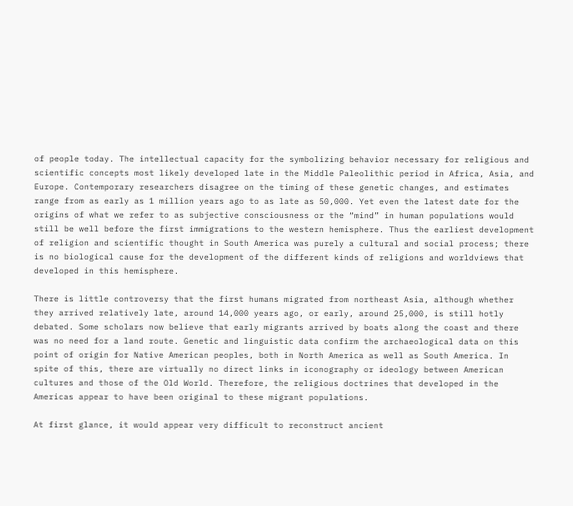of people today. The intellectual capacity for the symbolizing behavior necessary for religious and scientific concepts most likely developed late in the Middle Paleolithic period in Africa, Asia, and Europe. Contemporary researchers disagree on the timing of these genetic changes, and estimates range from as early as 1 million years ago to as late as 50,000. Yet even the latest date for the origins of what we refer to as subjective consciousness or the “mind” in human populations would still be well before the first immigrations to the western hemisphere. Thus the earliest development of religion and scientific thought in South America was purely a cultural and social process; there is no biological cause for the development of the different kinds of religions and worldviews that developed in this hemisphere.

There is little controversy that the first humans migrated from northeast Asia, although whether they arrived relatively late, around 14,000 years ago, or early, around 25,000, is still hotly debated. Some scholars now believe that early migrants arrived by boats along the coast and there was no need for a land route. Genetic and linguistic data confirm the archaeological data on this point of origin for Native American peoples, both in North America as well as South America. In spite of this, there are virtually no direct links in iconography or ideology between American cultures and those of the Old World. Therefore, the religious doctrines that developed in the Americas appear to have been original to these migrant populations.

At first glance, it would appear very difficult to reconstruct ancient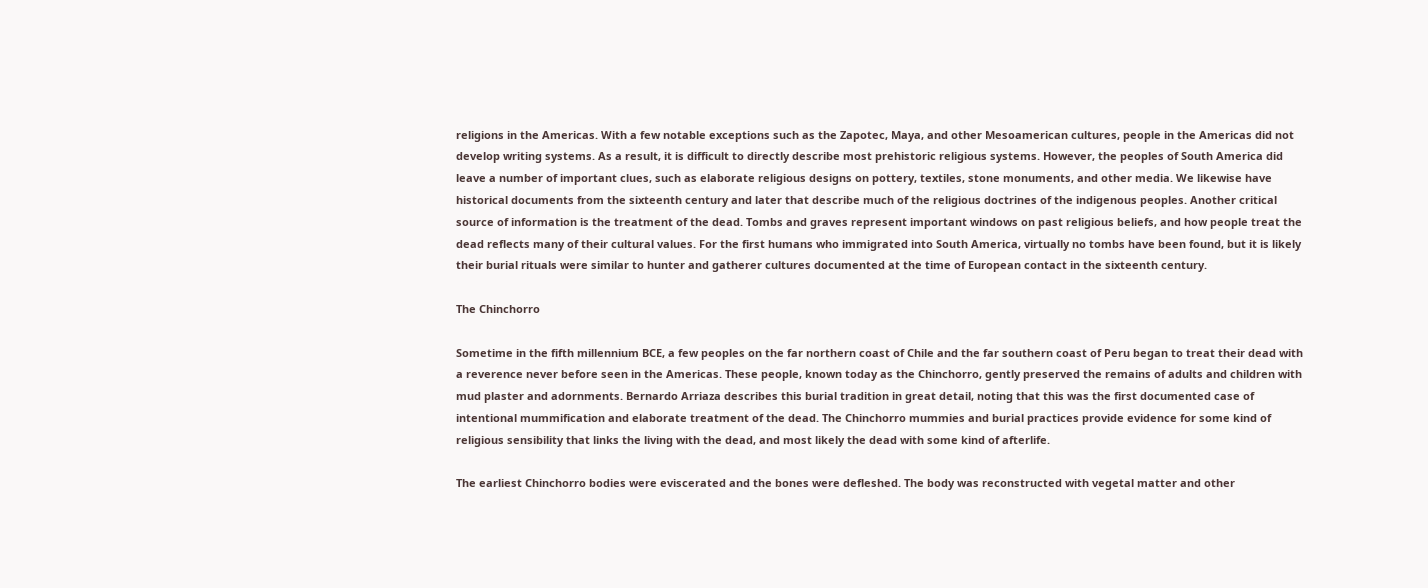religions in the Americas. With a few notable exceptions such as the Zapotec, Maya, and other Mesoamerican cultures, people in the Americas did not develop writing systems. As a result, it is difficult to directly describe most prehistoric religious systems. However, the peoples of South America did leave a number of important clues, such as elaborate religious designs on pottery, textiles, stone monuments, and other media. We likewise have historical documents from the sixteenth century and later that describe much of the religious doctrines of the indigenous peoples. Another critical source of information is the treatment of the dead. Tombs and graves represent important windows on past religious beliefs, and how people treat the dead reflects many of their cultural values. For the first humans who immigrated into South America, virtually no tombs have been found, but it is likely their burial rituals were similar to hunter and gatherer cultures documented at the time of European contact in the sixteenth century.

The Chinchorro

Sometime in the fifth millennium BCE, a few peoples on the far northern coast of Chile and the far southern coast of Peru began to treat their dead with a reverence never before seen in the Americas. These people, known today as the Chinchorro, gently preserved the remains of adults and children with mud plaster and adornments. Bernardo Arriaza describes this burial tradition in great detail, noting that this was the first documented case of intentional mummification and elaborate treatment of the dead. The Chinchorro mummies and burial practices provide evidence for some kind of religious sensibility that links the living with the dead, and most likely the dead with some kind of afterlife.

The earliest Chinchorro bodies were eviscerated and the bones were defleshed. The body was reconstructed with vegetal matter and other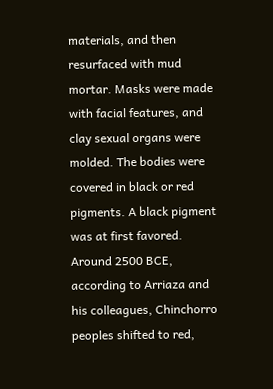materials, and then resurfaced with mud mortar. Masks were made with facial features, and clay sexual organs were molded. The bodies were covered in black or red pigments. A black pigment was at first favored. Around 2500 BCE, according to Arriaza and his colleagues, Chinchorro peoples shifted to red,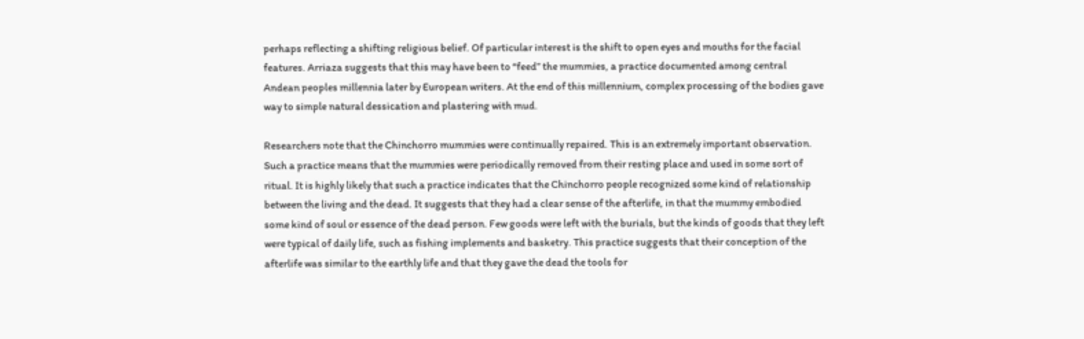perhaps reflecting a shifting religious belief. Of particular interest is the shift to open eyes and mouths for the facial features. Arriaza suggests that this may have been to “feed” the mummies, a practice documented among central Andean peoples millennia later by European writers. At the end of this millennium, complex processing of the bodies gave way to simple natural dessication and plastering with mud.

Researchers note that the Chinchorro mummies were continually repaired. This is an extremely important observation. Such a practice means that the mummies were periodically removed from their resting place and used in some sort of ritual. It is highly likely that such a practice indicates that the Chinchorro people recognized some kind of relationship between the living and the dead. It suggests that they had a clear sense of the afterlife, in that the mummy embodied some kind of soul or essence of the dead person. Few goods were left with the burials, but the kinds of goods that they left were typical of daily life, such as fishing implements and basketry. This practice suggests that their conception of the afterlife was similar to the earthly life and that they gave the dead the tools for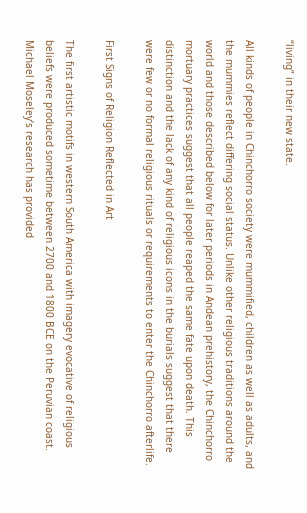“living” in their new state.

All kinds of people in Chinchorro society were mummified, children as well as adults, and the mummies reflect differing social status. Unlike other religious traditions around the world and those described below for later periods in Andean prehistory, the Chinchorro mortuary practices suggest that all people reaped the same fate upon death. This distinction and the lack of any kind of religious icons in the burials suggest that there were few or no formal religious rituals or requirements to enter the Chinchorro afterlife.

First Signs of Religion Reflected in Art

The first artistic motifs in western South America with imagery evocative of religious beliefs were produced sometime between 2700 and 1800 BCE on the Peruvian coast. Michael Moseley’s research has provided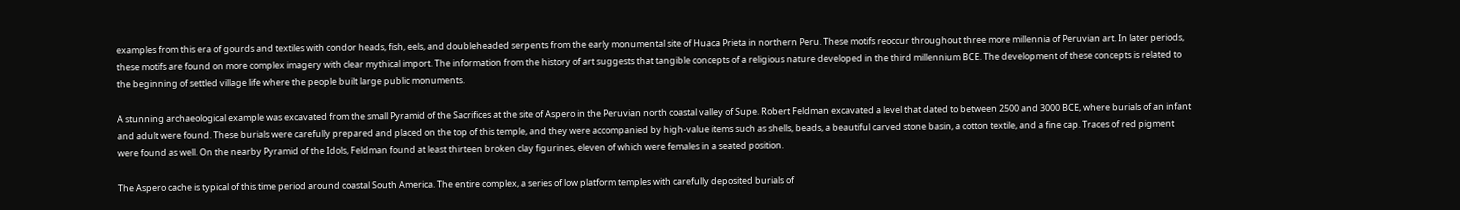examples from this era of gourds and textiles with condor heads, fish, eels, and doubleheaded serpents from the early monumental site of Huaca Prieta in northern Peru. These motifs reoccur throughout three more millennia of Peruvian art. In later periods, these motifs are found on more complex imagery with clear mythical import. The information from the history of art suggests that tangible concepts of a religious nature developed in the third millennium BCE. The development of these concepts is related to the beginning of settled village life where the people built large public monuments.

A stunning archaeological example was excavated from the small Pyramid of the Sacrifices at the site of Aspero in the Peruvian north coastal valley of Supe. Robert Feldman excavated a level that dated to between 2500 and 3000 BCE, where burials of an infant and adult were found. These burials were carefully prepared and placed on the top of this temple, and they were accompanied by high-value items such as shells, beads, a beautiful carved stone basin, a cotton textile, and a fine cap. Traces of red pigment were found as well. On the nearby Pyramid of the Idols, Feldman found at least thirteen broken clay figurines, eleven of which were females in a seated position.

The Aspero cache is typical of this time period around coastal South America. The entire complex, a series of low platform temples with carefully deposited burials of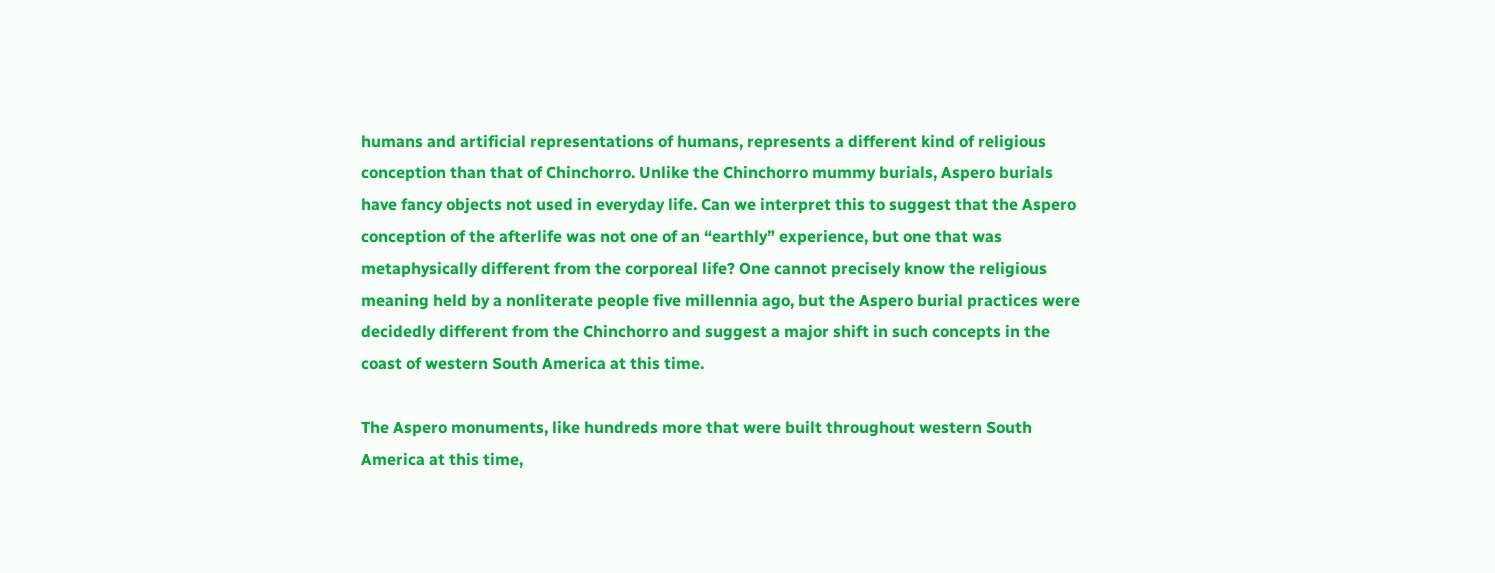humans and artificial representations of humans, represents a different kind of religious conception than that of Chinchorro. Unlike the Chinchorro mummy burials, Aspero burials have fancy objects not used in everyday life. Can we interpret this to suggest that the Aspero conception of the afterlife was not one of an “earthly” experience, but one that was metaphysically different from the corporeal life? One cannot precisely know the religious meaning held by a nonliterate people five millennia ago, but the Aspero burial practices were decidedly different from the Chinchorro and suggest a major shift in such concepts in the coast of western South America at this time.

The Aspero monuments, like hundreds more that were built throughout western South America at this time,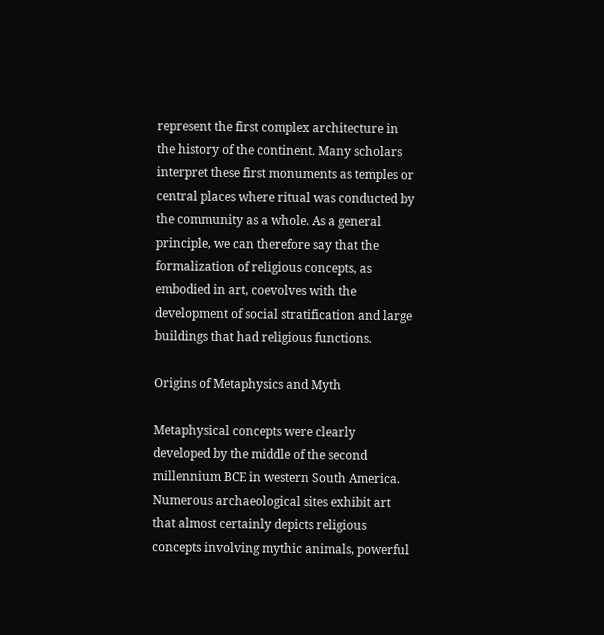represent the first complex architecture in the history of the continent. Many scholars interpret these first monuments as temples or central places where ritual was conducted by the community as a whole. As a general principle, we can therefore say that the formalization of religious concepts, as embodied in art, coevolves with the development of social stratification and large buildings that had religious functions.

Origins of Metaphysics and Myth

Metaphysical concepts were clearly developed by the middle of the second millennium BCE in western South America. Numerous archaeological sites exhibit art that almost certainly depicts religious concepts involving mythic animals, powerful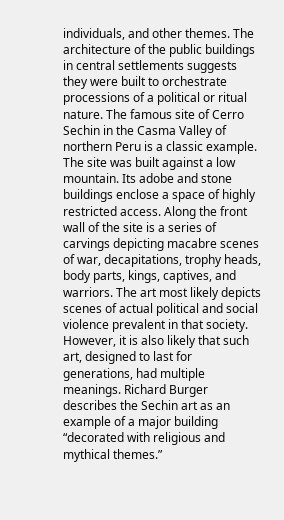individuals, and other themes. The architecture of the public buildings in central settlements suggests they were built to orchestrate processions of a political or ritual nature. The famous site of Cerro Sechin in the Casma Valley of northern Peru is a classic example. The site was built against a low mountain. Its adobe and stone buildings enclose a space of highly restricted access. Along the front wall of the site is a series of carvings depicting macabre scenes of war, decapitations, trophy heads, body parts, kings, captives, and warriors. The art most likely depicts scenes of actual political and social violence prevalent in that society. However, it is also likely that such art, designed to last for generations, had multiple meanings. Richard Burger describes the Sechin art as an example of a major building “decorated with religious and mythical themes.”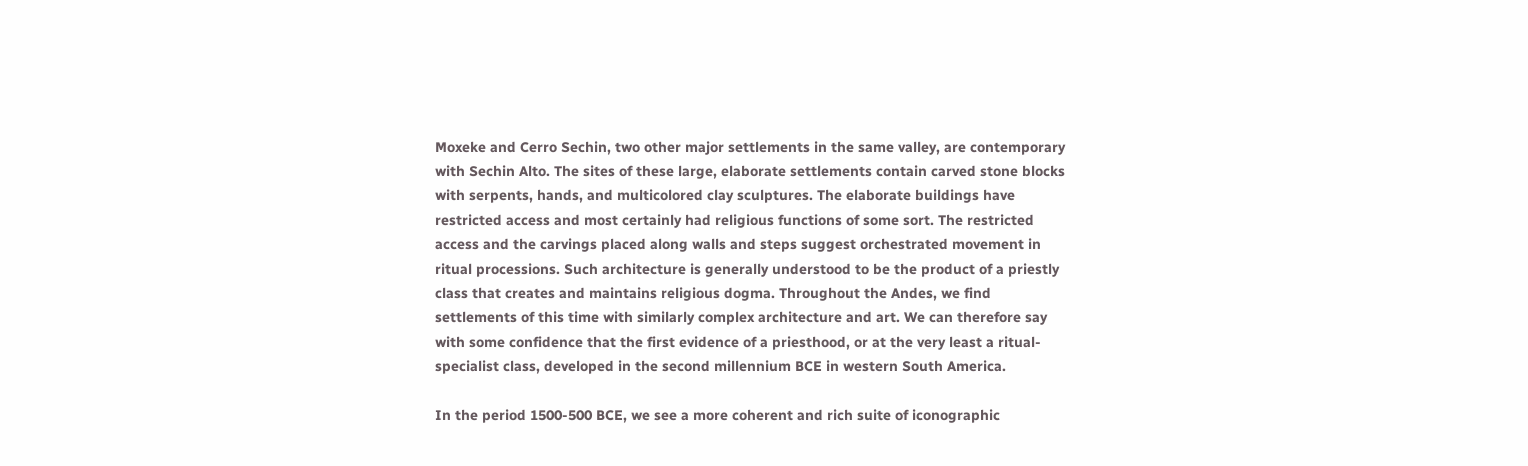Moxeke and Cerro Sechin, two other major settlements in the same valley, are contemporary with Sechin Alto. The sites of these large, elaborate settlements contain carved stone blocks with serpents, hands, and multicolored clay sculptures. The elaborate buildings have restricted access and most certainly had religious functions of some sort. The restricted access and the carvings placed along walls and steps suggest orchestrated movement in ritual processions. Such architecture is generally understood to be the product of a priestly class that creates and maintains religious dogma. Throughout the Andes, we find settlements of this time with similarly complex architecture and art. We can therefore say with some confidence that the first evidence of a priesthood, or at the very least a ritual-specialist class, developed in the second millennium BCE in western South America.

In the period 1500-500 BCE, we see a more coherent and rich suite of iconographic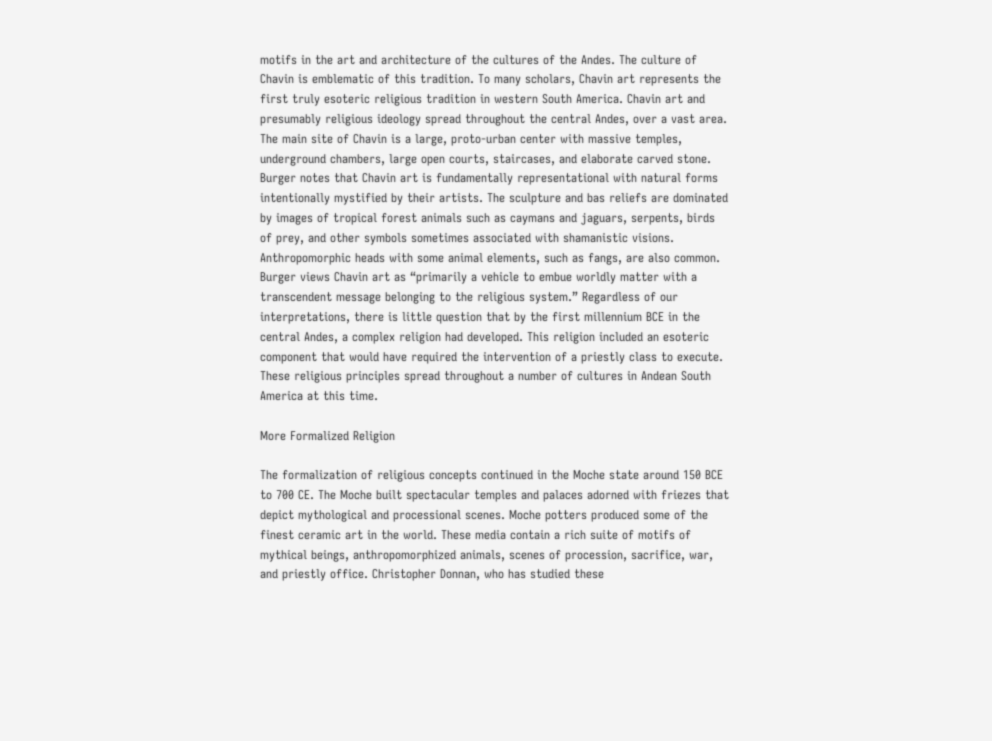motifs in the art and architecture of the cultures of the Andes. The culture of Chavin is emblematic of this tradition. To many scholars, Chavin art represents the first truly esoteric religious tradition in western South America. Chavin art and presumably religious ideology spread throughout the central Andes, over a vast area. The main site of Chavin is a large, proto-urban center with massive temples, underground chambers, large open courts, staircases, and elaborate carved stone. Burger notes that Chavin art is fundamentally representational with natural forms intentionally mystified by their artists. The sculpture and bas reliefs are dominated by images of tropical forest animals such as caymans and jaguars, serpents, birds of prey, and other symbols sometimes associated with shamanistic visions. Anthropomorphic heads with some animal elements, such as fangs, are also common. Burger views Chavin art as “primarily a vehicle to embue worldly matter with a transcendent message belonging to the religious system.” Regardless of our interpretations, there is little question that by the first millennium BCE in the central Andes, a complex religion had developed. This religion included an esoteric component that would have required the intervention of a priestly class to execute. These religious principles spread throughout a number of cultures in Andean South America at this time.

More Formalized Religion

The formalization of religious concepts continued in the Moche state around 150 BCE to 700 CE. The Moche built spectacular temples and palaces adorned with friezes that depict mythological and processional scenes. Moche potters produced some of the finest ceramic art in the world. These media contain a rich suite of motifs of mythical beings, anthropomorphized animals, scenes of procession, sacrifice, war, and priestly office. Christopher Donnan, who has studied these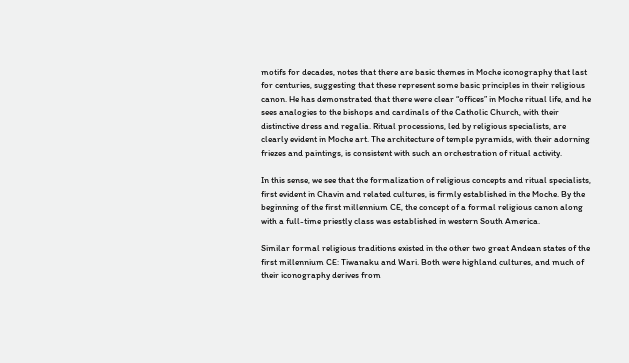motifs for decades, notes that there are basic themes in Moche iconography that last for centuries, suggesting that these represent some basic principles in their religious canon. He has demonstrated that there were clear “offices” in Moche ritual life, and he sees analogies to the bishops and cardinals of the Catholic Church, with their distinctive dress and regalia. Ritual processions, led by religious specialists, are clearly evident in Moche art. The architecture of temple pyramids, with their adorning friezes and paintings, is consistent with such an orchestration of ritual activity.

In this sense, we see that the formalization of religious concepts and ritual specialists, first evident in Chavin and related cultures, is firmly established in the Moche. By the beginning of the first millennium CE, the concept of a formal religious canon along with a full-time priestly class was established in western South America.

Similar formal religious traditions existed in the other two great Andean states of the first millennium CE: Tiwanaku and Wari. Both were highland cultures, and much of their iconography derives from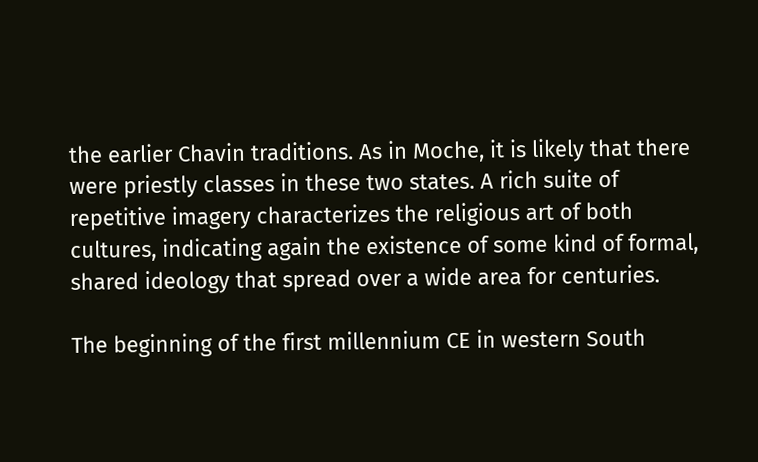the earlier Chavin traditions. As in Moche, it is likely that there were priestly classes in these two states. A rich suite of repetitive imagery characterizes the religious art of both cultures, indicating again the existence of some kind of formal, shared ideology that spread over a wide area for centuries.

The beginning of the first millennium CE in western South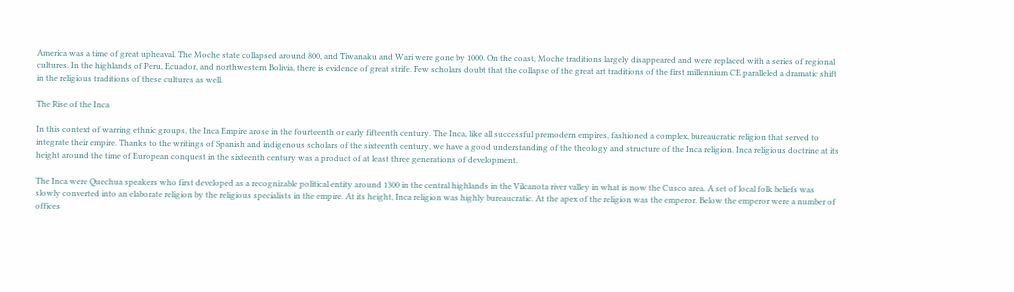America was a time of great upheaval. The Moche state collapsed around 800, and Tiwanaku and Wari were gone by 1000. On the coast, Moche traditions largely disappeared and were replaced with a series of regional cultures. In the highlands of Peru, Ecuador, and northwestern Bolivia, there is evidence of great strife. Few scholars doubt that the collapse of the great art traditions of the first millennium CE paralleled a dramatic shift in the religious traditions of these cultures as well.

The Rise of the Inca

In this context of warring ethnic groups, the Inca Empire arose in the fourteenth or early fifteenth century. The Inca, like all successful premodern empires, fashioned a complex, bureaucratic religion that served to integrate their empire. Thanks to the writings of Spanish and indigenous scholars of the sixteenth century, we have a good understanding of the theology and structure of the Inca religion. Inca religious doctrine at its height around the time of European conquest in the sixteenth century was a product of at least three generations of development.

The Inca were Quechua speakers who first developed as a recognizable political entity around 1300 in the central highlands in the Vilcanota river valley in what is now the Cusco area. A set of local folk beliefs was slowly converted into an elaborate religion by the religious specialists in the empire. At its height, Inca religion was highly bureaucratic. At the apex of the religion was the emperor. Below the emperor were a number of offices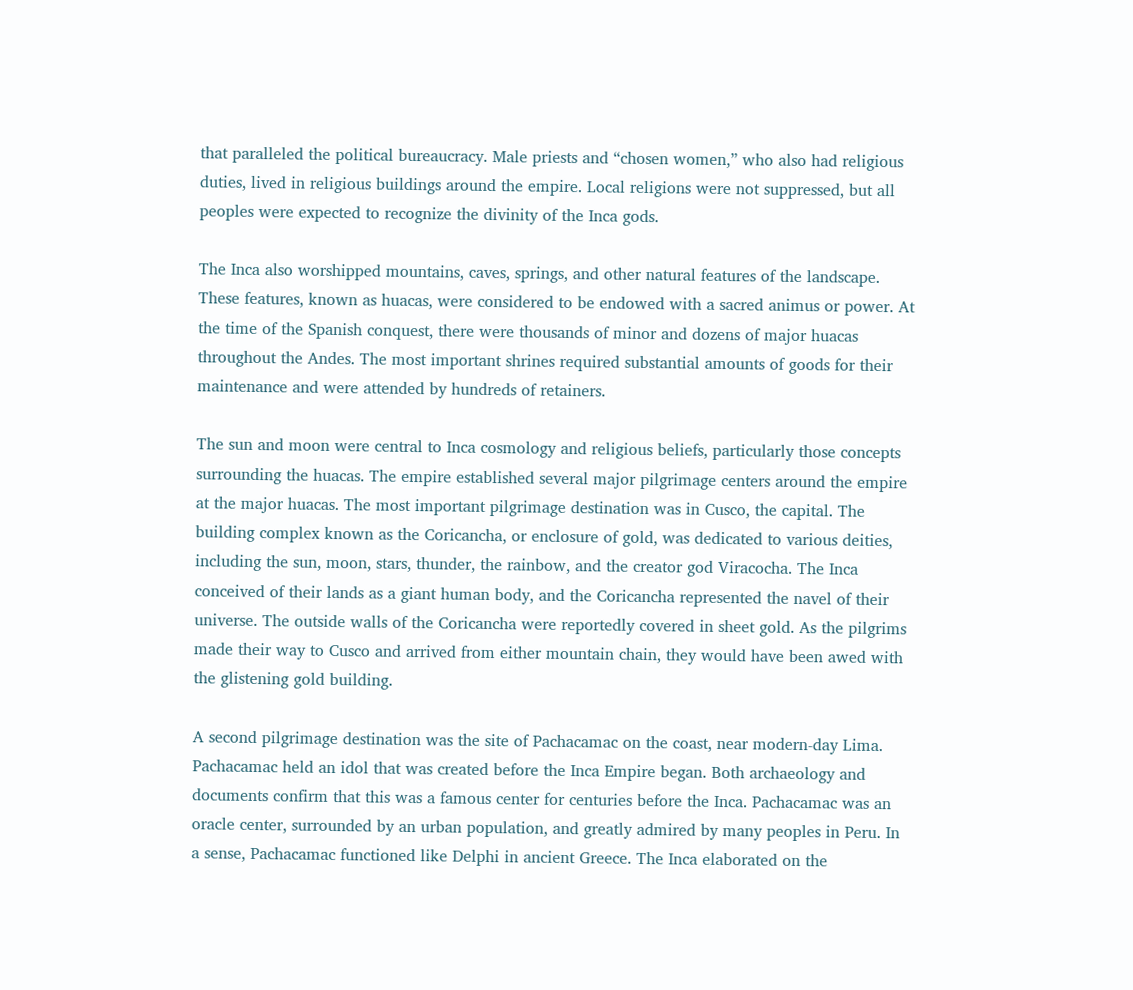that paralleled the political bureaucracy. Male priests and “chosen women,” who also had religious duties, lived in religious buildings around the empire. Local religions were not suppressed, but all peoples were expected to recognize the divinity of the Inca gods.

The Inca also worshipped mountains, caves, springs, and other natural features of the landscape. These features, known as huacas, were considered to be endowed with a sacred animus or power. At the time of the Spanish conquest, there were thousands of minor and dozens of major huacas throughout the Andes. The most important shrines required substantial amounts of goods for their maintenance and were attended by hundreds of retainers.

The sun and moon were central to Inca cosmology and religious beliefs, particularly those concepts surrounding the huacas. The empire established several major pilgrimage centers around the empire at the major huacas. The most important pilgrimage destination was in Cusco, the capital. The building complex known as the Coricancha, or enclosure of gold, was dedicated to various deities, including the sun, moon, stars, thunder, the rainbow, and the creator god Viracocha. The Inca conceived of their lands as a giant human body, and the Coricancha represented the navel of their universe. The outside walls of the Coricancha were reportedly covered in sheet gold. As the pilgrims made their way to Cusco and arrived from either mountain chain, they would have been awed with the glistening gold building.

A second pilgrimage destination was the site of Pachacamac on the coast, near modern-day Lima. Pachacamac held an idol that was created before the Inca Empire began. Both archaeology and documents confirm that this was a famous center for centuries before the Inca. Pachacamac was an oracle center, surrounded by an urban population, and greatly admired by many peoples in Peru. In a sense, Pachacamac functioned like Delphi in ancient Greece. The Inca elaborated on the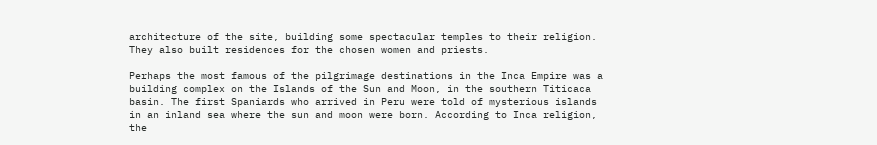architecture of the site, building some spectacular temples to their religion. They also built residences for the chosen women and priests.

Perhaps the most famous of the pilgrimage destinations in the Inca Empire was a building complex on the Islands of the Sun and Moon, in the southern Titicaca basin. The first Spaniards who arrived in Peru were told of mysterious islands in an inland sea where the sun and moon were born. According to Inca religion, the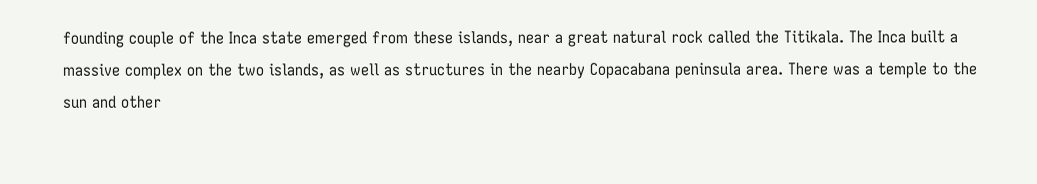founding couple of the Inca state emerged from these islands, near a great natural rock called the Titikala. The Inca built a massive complex on the two islands, as well as structures in the nearby Copacabana peninsula area. There was a temple to the sun and other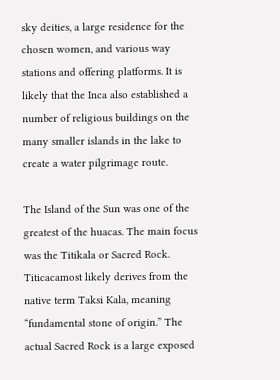sky deities, a large residence for the chosen women, and various way stations and offering platforms. It is likely that the Inca also established a number of religious buildings on the many smaller islands in the lake to create a water pilgrimage route.

The Island of the Sun was one of the greatest of the huacas. The main focus was the Titikala or Sacred Rock. Titicacamost likely derives from the native term Taksi Kala, meaning “fundamental stone of origin.” The actual Sacred Rock is a large exposed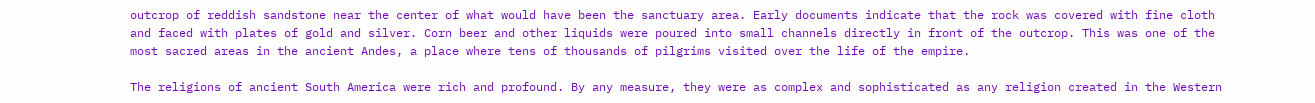outcrop of reddish sandstone near the center of what would have been the sanctuary area. Early documents indicate that the rock was covered with fine cloth and faced with plates of gold and silver. Corn beer and other liquids were poured into small channels directly in front of the outcrop. This was one of the most sacred areas in the ancient Andes, a place where tens of thousands of pilgrims visited over the life of the empire.

The religions of ancient South America were rich and profound. By any measure, they were as complex and sophisticated as any religion created in the Western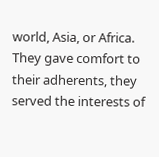world, Asia, or Africa. They gave comfort to their adherents, they served the interests of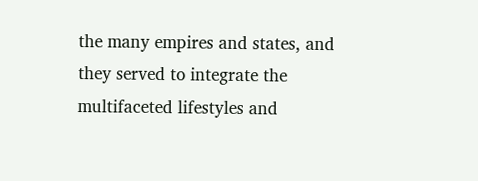the many empires and states, and they served to integrate the multifaceted lifestyles and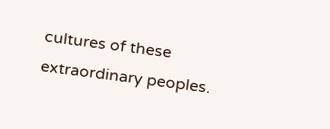cultures of these extraordinary peoples.